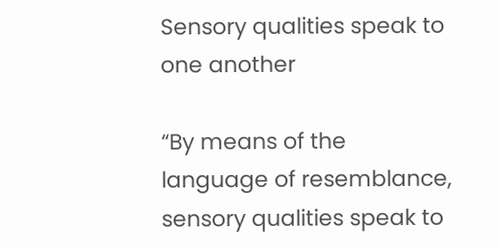Sensory qualities speak to one another

“By means of the language of resemblance, sensory qualities speak to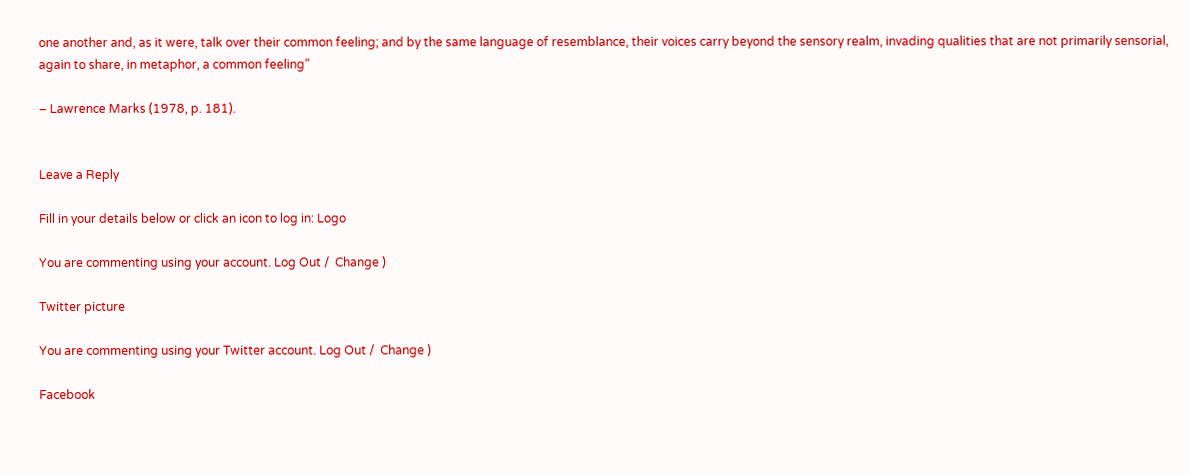one another and, as it were, talk over their common feeling; and by the same language of resemblance, their voices carry beyond the sensory realm, invading qualities that are not primarily sensorial, again to share, in metaphor, a common feeling”

– Lawrence Marks (1978, p. 181).


Leave a Reply

Fill in your details below or click an icon to log in: Logo

You are commenting using your account. Log Out /  Change )

Twitter picture

You are commenting using your Twitter account. Log Out /  Change )

Facebook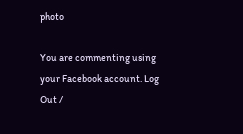photo

You are commenting using your Facebook account. Log Out /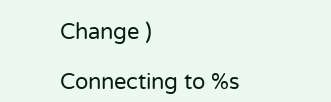Change )

Connecting to %s